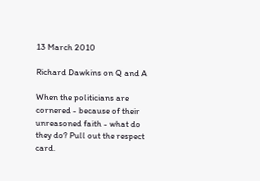13 March 2010

Richard Dawkins on Q and A

When the politicians are cornered - because of their unreasoned faith - what do they do? Pull out the respect card.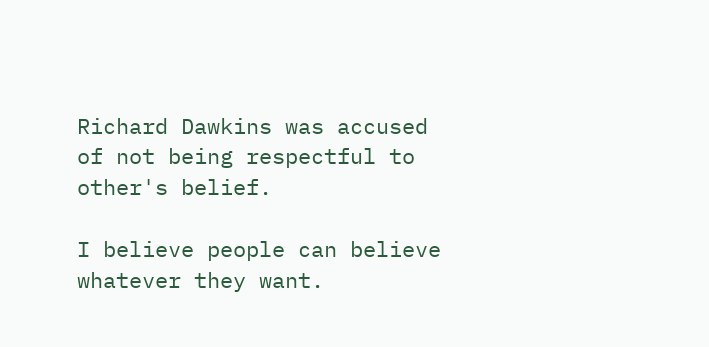Richard Dawkins was accused of not being respectful to other's belief.

I believe people can believe whatever they want.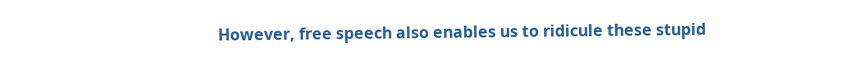However, free speech also enables us to ridicule these stupid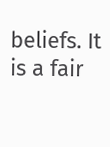beliefs. It is a fair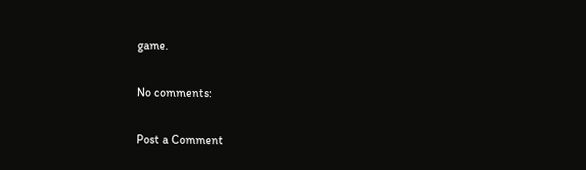game.

No comments:

Post a Comment